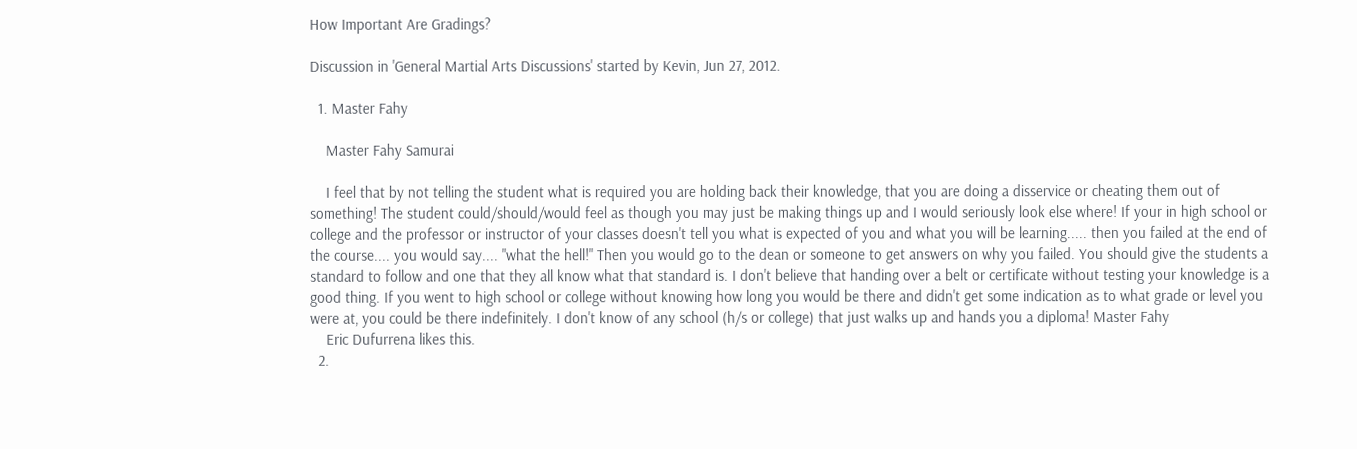How Important Are Gradings?

Discussion in 'General Martial Arts Discussions' started by Kevin, Jun 27, 2012.

  1. Master Fahy

    Master Fahy Samurai

    I feel that by not telling the student what is required you are holding back their knowledge, that you are doing a disservice or cheating them out of something! The student could/should/would feel as though you may just be making things up and I would seriously look else where! If your in high school or college and the professor or instructor of your classes doesn't tell you what is expected of you and what you will be learning..... then you failed at the end of the course.... you would say.... "what the hell!" Then you would go to the dean or someone to get answers on why you failed. You should give the students a standard to follow and one that they all know what that standard is. I don't believe that handing over a belt or certificate without testing your knowledge is a good thing. If you went to high school or college without knowing how long you would be there and didn't get some indication as to what grade or level you were at, you could be there indefinitely. I don't know of any school (h/s or college) that just walks up and hands you a diploma! Master Fahy
    Eric Dufurrena likes this.
  2.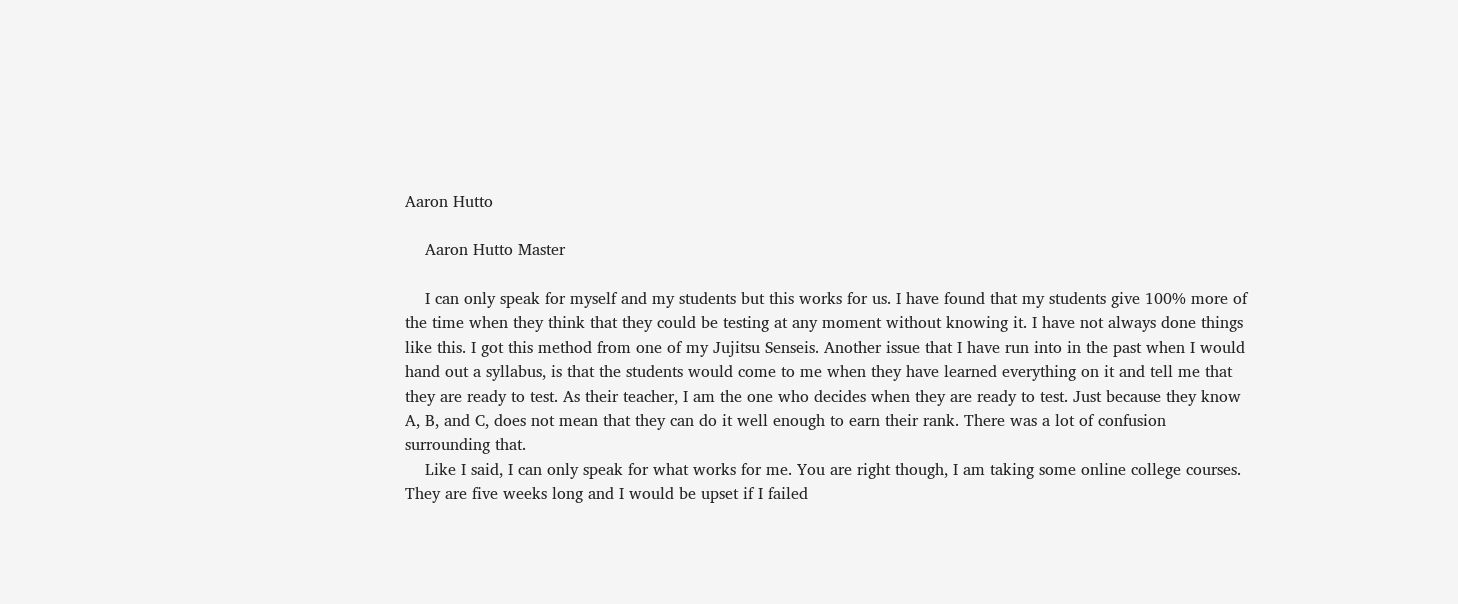Aaron Hutto

    Aaron Hutto Master

    I can only speak for myself and my students but this works for us. I have found that my students give 100% more of the time when they think that they could be testing at any moment without knowing it. I have not always done things like this. I got this method from one of my Jujitsu Senseis. Another issue that I have run into in the past when I would hand out a syllabus, is that the students would come to me when they have learned everything on it and tell me that they are ready to test. As their teacher, I am the one who decides when they are ready to test. Just because they know A, B, and C, does not mean that they can do it well enough to earn their rank. There was a lot of confusion surrounding that.
    Like I said, I can only speak for what works for me. You are right though, I am taking some online college courses. They are five weeks long and I would be upset if I failed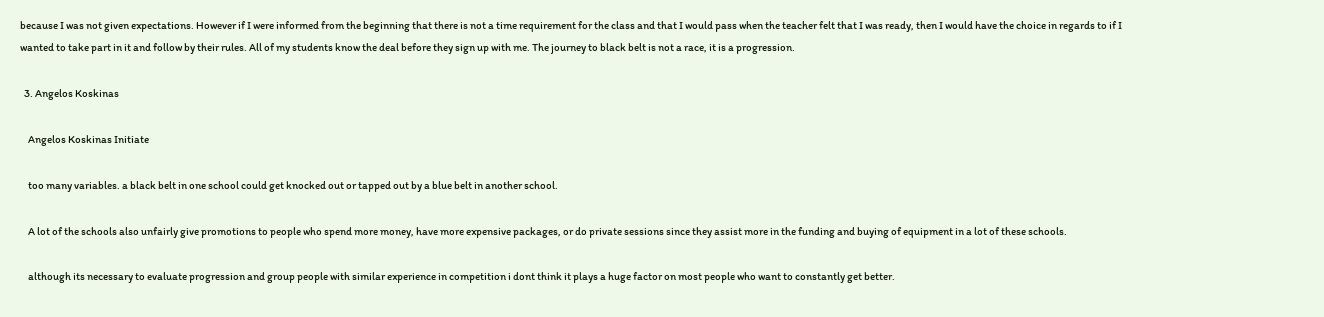because I was not given expectations. However if I were informed from the beginning that there is not a time requirement for the class and that I would pass when the teacher felt that I was ready, then I would have the choice in regards to if I wanted to take part in it and follow by their rules. All of my students know the deal before they sign up with me. The journey to black belt is not a race, it is a progression.

  3. Angelos Koskinas

    Angelos Koskinas Initiate

    too many variables. a black belt in one school could get knocked out or tapped out by a blue belt in another school.

    A lot of the schools also unfairly give promotions to people who spend more money, have more expensive packages, or do private sessions since they assist more in the funding and buying of equipment in a lot of these schools.

    although its necessary to evaluate progression and group people with similar experience in competition i dont think it plays a huge factor on most people who want to constantly get better.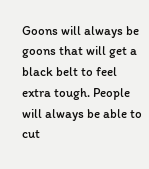Goons will always be goons that will get a black belt to feel extra tough. People will always be able to cut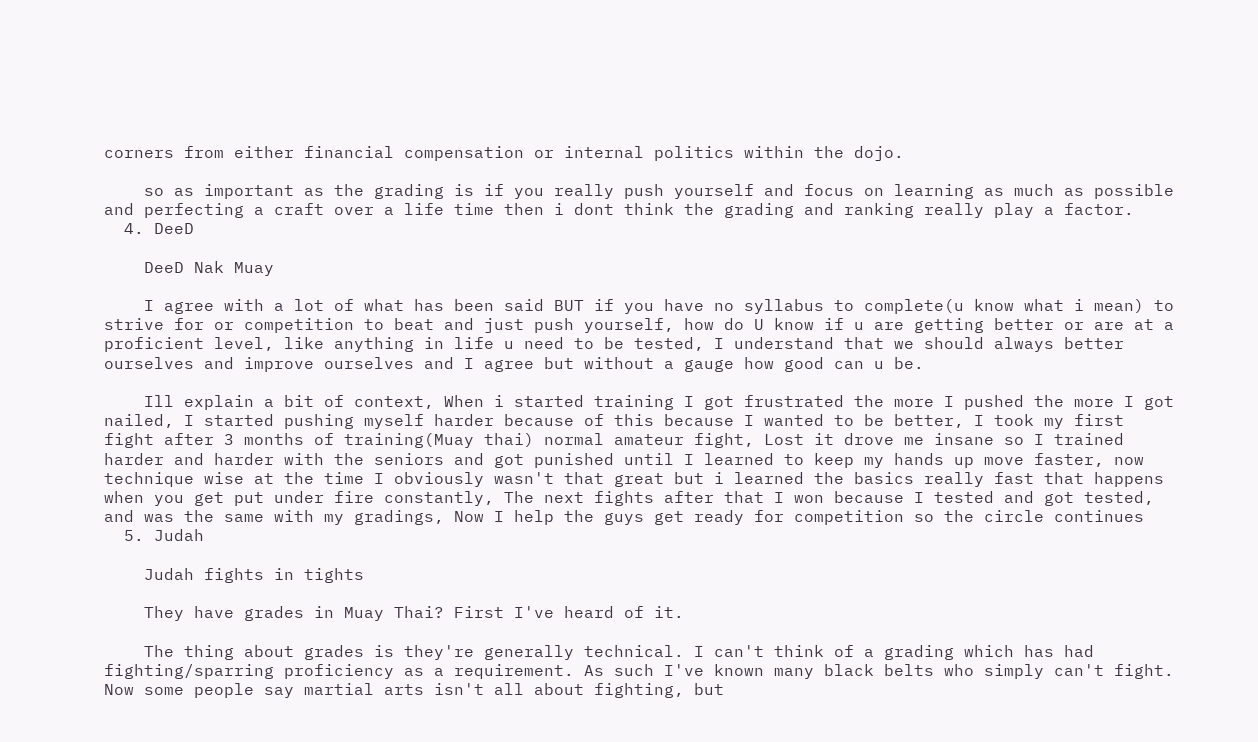corners from either financial compensation or internal politics within the dojo.

    so as important as the grading is if you really push yourself and focus on learning as much as possible and perfecting a craft over a life time then i dont think the grading and ranking really play a factor.
  4. DeeD

    DeeD Nak Muay

    I agree with a lot of what has been said BUT if you have no syllabus to complete(u know what i mean) to strive for or competition to beat and just push yourself, how do U know if u are getting better or are at a proficient level, like anything in life u need to be tested, I understand that we should always better ourselves and improve ourselves and I agree but without a gauge how good can u be.

    Ill explain a bit of context, When i started training I got frustrated the more I pushed the more I got nailed, I started pushing myself harder because of this because I wanted to be better, I took my first fight after 3 months of training(Muay thai) normal amateur fight, Lost it drove me insane so I trained harder and harder with the seniors and got punished until I learned to keep my hands up move faster, now technique wise at the time I obviously wasn't that great but i learned the basics really fast that happens when you get put under fire constantly, The next fights after that I won because I tested and got tested, and was the same with my gradings, Now I help the guys get ready for competition so the circle continues
  5. Judah

    Judah fights in tights

    They have grades in Muay Thai? First I've heard of it.

    The thing about grades is they're generally technical. I can't think of a grading which has had fighting/sparring proficiency as a requirement. As such I've known many black belts who simply can't fight. Now some people say martial arts isn't all about fighting, but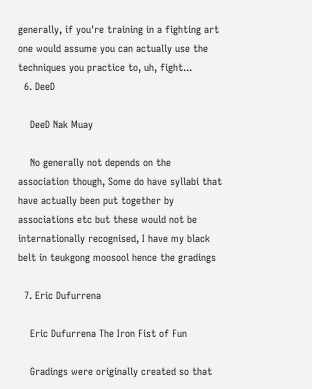generally, if you're training in a fighting art one would assume you can actually use the techniques you practice to, uh, fight...
  6. DeeD

    DeeD Nak Muay

    No generally not depends on the association though, Some do have syllabi that have actually been put together by associations etc but these would not be internationally recognised, I have my black belt in teukgong moosool hence the gradings

  7. Eric Dufurrena

    Eric Dufurrena The Iron Fist of Fun

    Gradings were originally created so that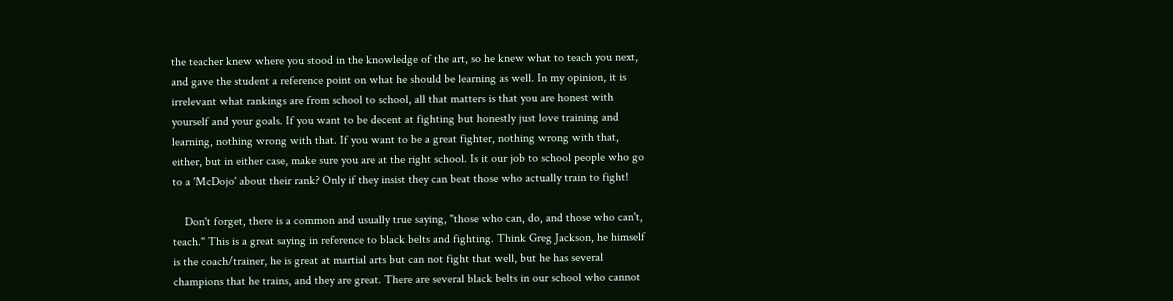the teacher knew where you stood in the knowledge of the art, so he knew what to teach you next, and gave the student a reference point on what he should be learning as well. In my opinion, it is irrelevant what rankings are from school to school, all that matters is that you are honest with yourself and your goals. If you want to be decent at fighting but honestly just love training and learning, nothing wrong with that. If you want to be a great fighter, nothing wrong with that, either, but in either case, make sure you are at the right school. Is it our job to school people who go to a 'McDojo' about their rank? Only if they insist they can beat those who actually train to fight!

    Don't forget, there is a common and usually true saying, "those who can, do, and those who can't, teach." This is a great saying in reference to black belts and fighting. Think Greg Jackson, he himself is the coach/trainer, he is great at martial arts but can not fight that well, but he has several champions that he trains, and they are great. There are several black belts in our school who cannot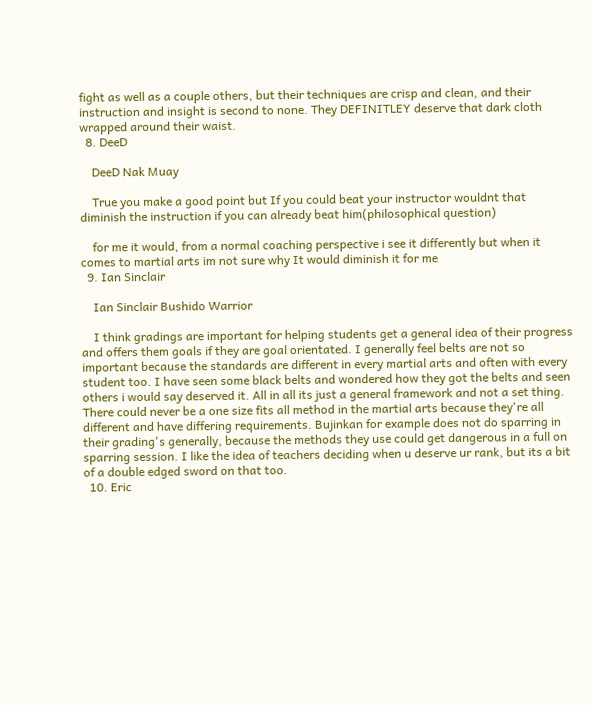fight as well as a couple others, but their techniques are crisp and clean, and their instruction and insight is second to none. They DEFINITLEY deserve that dark cloth wrapped around their waist.
  8. DeeD

    DeeD Nak Muay

    True you make a good point but If you could beat your instructor wouldnt that diminish the instruction if you can already beat him(philosophical question)

    for me it would, from a normal coaching perspective i see it differently but when it comes to martial arts im not sure why It would diminish it for me
  9. Ian Sinclair

    Ian Sinclair Bushido Warrior

    I think gradings are important for helping students get a general idea of their progress and offers them goals if they are goal orientated. I generally feel belts are not so important because the standards are different in every martial arts and often with every student too. I have seen some black belts and wondered how they got the belts and seen others i would say deserved it. All in all its just a general framework and not a set thing. There could never be a one size fits all method in the martial arts because they're all different and have differing requirements. Bujinkan for example does not do sparring in their grading's generally, because the methods they use could get dangerous in a full on sparring session. I like the idea of teachers deciding when u deserve ur rank, but its a bit of a double edged sword on that too.
  10. Eric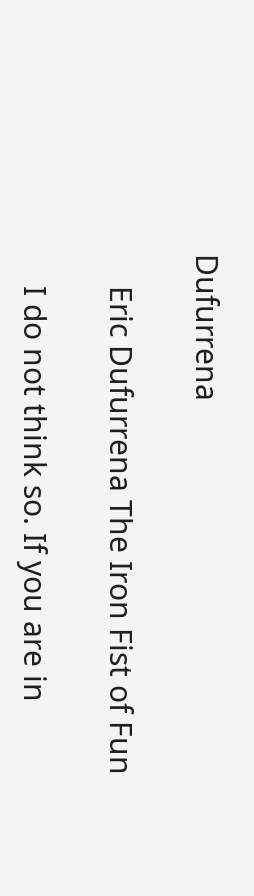Dufurrena

    Eric Dufurrena The Iron Fist of Fun

    I do not think so. If you are in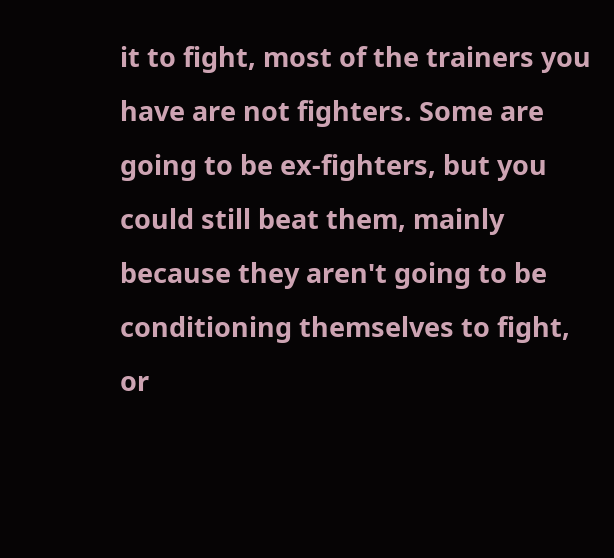it to fight, most of the trainers you have are not fighters. Some are going to be ex-fighters, but you could still beat them, mainly because they aren't going to be conditioning themselves to fight, or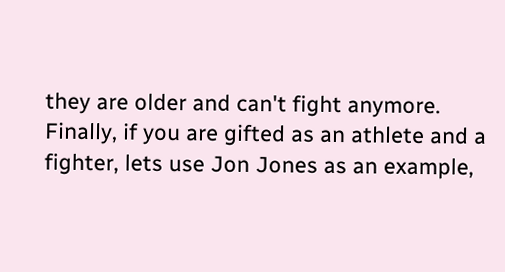they are older and can't fight anymore. Finally, if you are gifted as an athlete and a fighter, lets use Jon Jones as an example,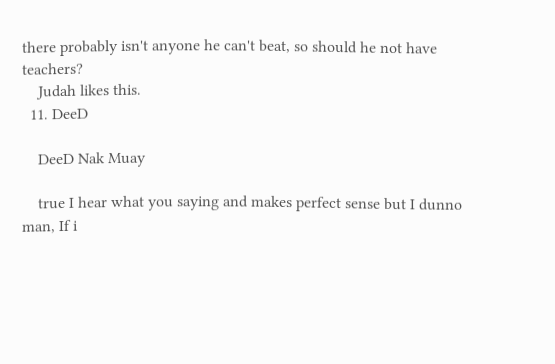there probably isn't anyone he can't beat, so should he not have teachers?
    Judah likes this.
  11. DeeD

    DeeD Nak Muay

    true I hear what you saying and makes perfect sense but I dunno man, If i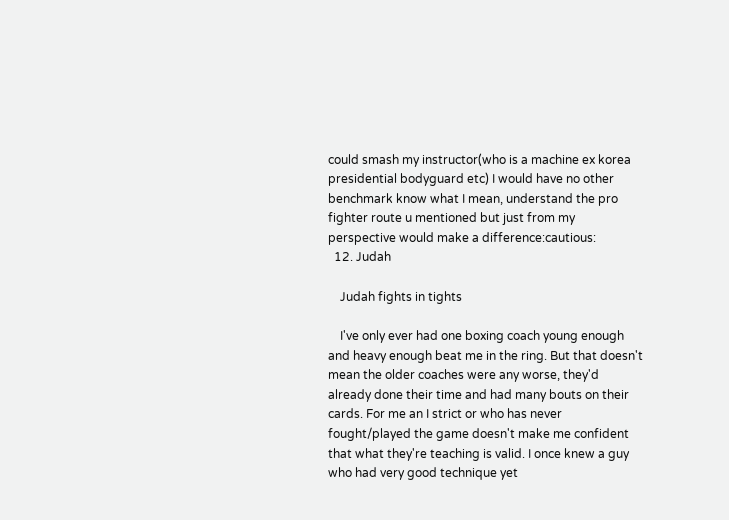could smash my instructor(who is a machine ex korea presidential bodyguard etc) I would have no other benchmark know what I mean, understand the pro fighter route u mentioned but just from my perspective would make a difference:cautious:
  12. Judah

    Judah fights in tights

    I've only ever had one boxing coach young enough and heavy enough beat me in the ring. But that doesn't mean the older coaches were any worse, they'd already done their time and had many bouts on their cards. For me an I strict or who has never fought/played the game doesn't make me confident that what they're teaching is valid. I once knew a guy who had very good technique yet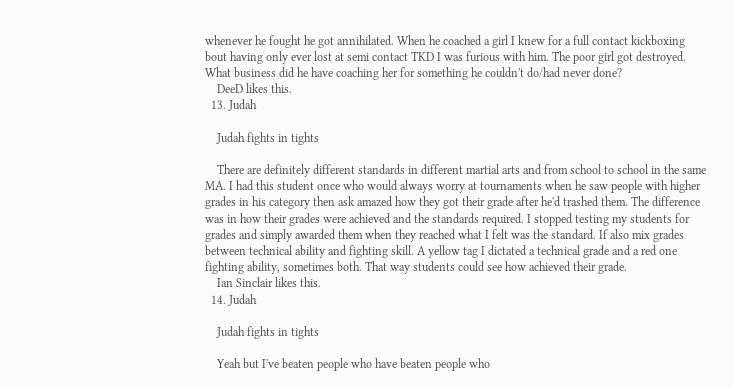whenever he fought he got annihilated. When he coached a girl I knew for a full contact kickboxing bout having only ever lost at semi contact TKD I was furious with him. The poor girl got destroyed. What business did he have coaching her for something he couldn't do/had never done?
    DeeD likes this.
  13. Judah

    Judah fights in tights

    There are definitely different standards in different martial arts and from school to school in the same MA. I had this student once who would always worry at tournaments when he saw people with higher grades in his category then ask amazed how they got their grade after he'd trashed them. The difference was in how their grades were achieved and the standards required. I stopped testing my students for grades and simply awarded them when they reached what I felt was the standard. If also mix grades between technical ability and fighting skill. A yellow tag I dictated a technical grade and a red one fighting ability, sometimes both. That way students could see how achieved their grade.
    Ian Sinclair likes this.
  14. Judah

    Judah fights in tights

    Yeah but I've beaten people who have beaten people who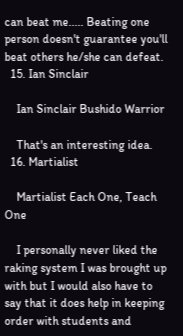can beat me..... Beating one person doesn't guarantee you'll beat others he/she can defeat.
  15. Ian Sinclair

    Ian Sinclair Bushido Warrior

    That's an interesting idea.
  16. Martialist

    Martialist Each One, Teach One

    I personally never liked the raking system I was brought up with but I would also have to say that it does help in keeping order with students and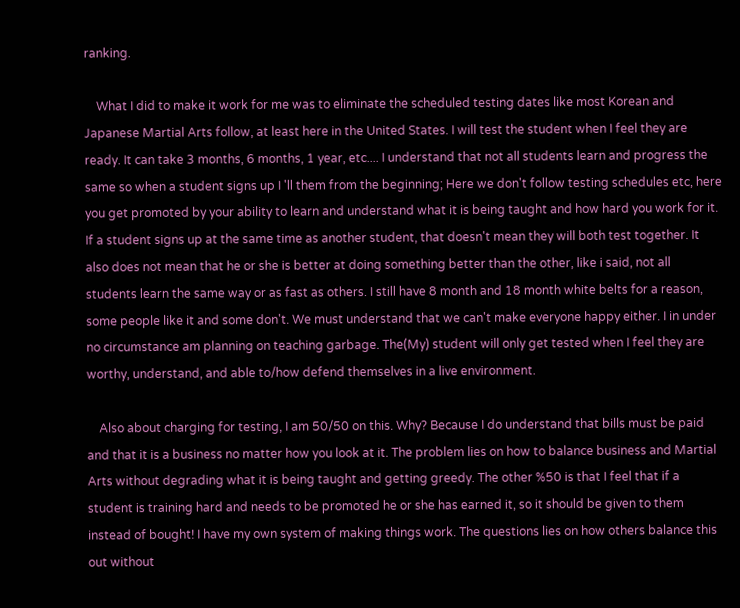ranking.

    What I did to make it work for me was to eliminate the scheduled testing dates like most Korean and Japanese Martial Arts follow, at least here in the United States. I will test the student when I feel they are ready. It can take 3 months, 6 months, 1 year, etc.... I understand that not all students learn and progress the same so when a student signs up I 'll them from the beginning; Here we don't follow testing schedules etc, here you get promoted by your ability to learn and understand what it is being taught and how hard you work for it. If a student signs up at the same time as another student, that doesn't mean they will both test together. It also does not mean that he or she is better at doing something better than the other, like i said, not all students learn the same way or as fast as others. I still have 8 month and 18 month white belts for a reason, some people like it and some don't. We must understand that we can't make everyone happy either. I in under no circumstance am planning on teaching garbage. The(My) student will only get tested when I feel they are worthy, understand, and able to/how defend themselves in a live environment.

    Also about charging for testing, I am 50/50 on this. Why? Because I do understand that bills must be paid and that it is a business no matter how you look at it. The problem lies on how to balance business and Martial Arts without degrading what it is being taught and getting greedy. The other %50 is that I feel that if a student is training hard and needs to be promoted he or she has earned it, so it should be given to them instead of bought! I have my own system of making things work. The questions lies on how others balance this out without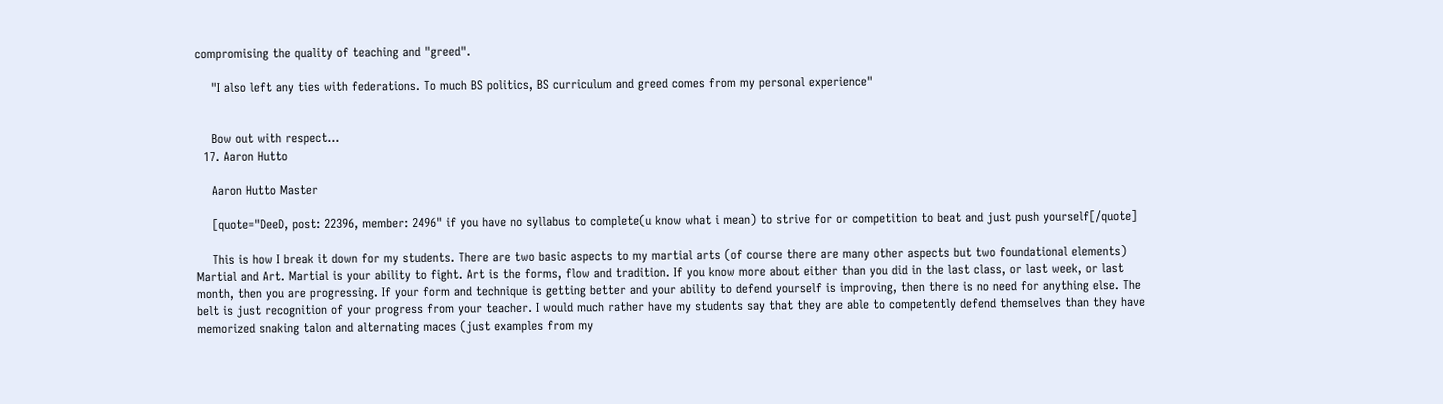compromising the quality of teaching and "greed".

    "I also left any ties with federations. To much BS politics, BS curriculum and greed comes from my personal experience"


    Bow out with respect...
  17. Aaron Hutto

    Aaron Hutto Master

    [quote="DeeD, post: 22396, member: 2496" if you have no syllabus to complete(u know what i mean) to strive for or competition to beat and just push yourself[/quote]

    This is how I break it down for my students. There are two basic aspects to my martial arts (of course there are many other aspects but two foundational elements) Martial and Art. Martial is your ability to fight. Art is the forms, flow and tradition. If you know more about either than you did in the last class, or last week, or last month, then you are progressing. If your form and technique is getting better and your ability to defend yourself is improving, then there is no need for anything else. The belt is just recognition of your progress from your teacher. I would much rather have my students say that they are able to competently defend themselves than they have memorized snaking talon and alternating maces (just examples from my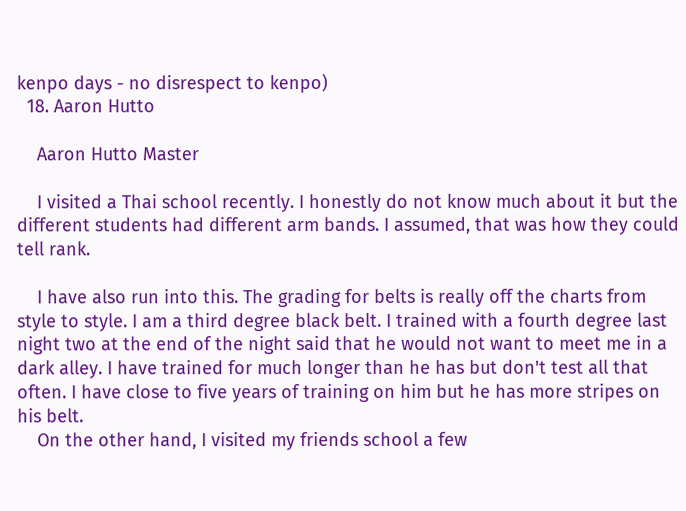kenpo days - no disrespect to kenpo)
  18. Aaron Hutto

    Aaron Hutto Master

    I visited a Thai school recently. I honestly do not know much about it but the different students had different arm bands. I assumed, that was how they could tell rank.

    I have also run into this. The grading for belts is really off the charts from style to style. I am a third degree black belt. I trained with a fourth degree last night two at the end of the night said that he would not want to meet me in a dark alley. I have trained for much longer than he has but don't test all that often. I have close to five years of training on him but he has more stripes on his belt.
    On the other hand, I visited my friends school a few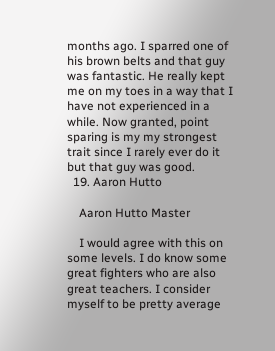months ago. I sparred one of his brown belts and that guy was fantastic. He really kept me on my toes in a way that I have not experienced in a while. Now granted, point sparing is my my strongest trait since I rarely ever do it but that guy was good.
  19. Aaron Hutto

    Aaron Hutto Master

    I would agree with this on some levels. I do know some great fighters who are also great teachers. I consider myself to be pretty average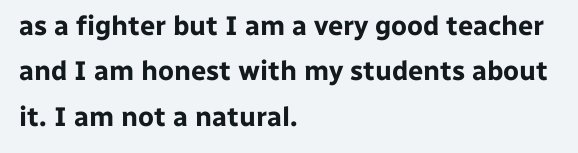as a fighter but I am a very good teacher and I am honest with my students about it. I am not a natural.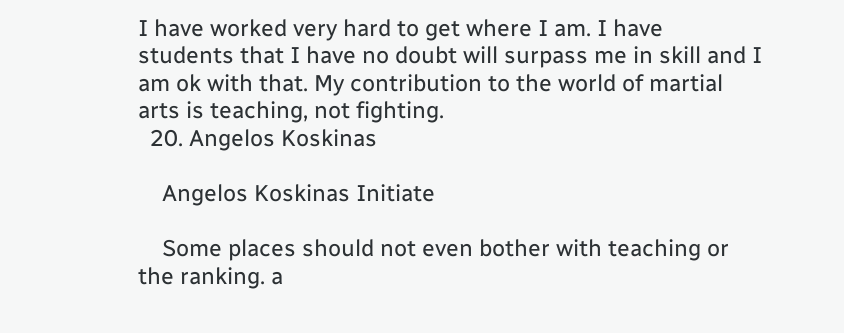I have worked very hard to get where I am. I have students that I have no doubt will surpass me in skill and I am ok with that. My contribution to the world of martial arts is teaching, not fighting.
  20. Angelos Koskinas

    Angelos Koskinas Initiate

    Some places should not even bother with teaching or the ranking. a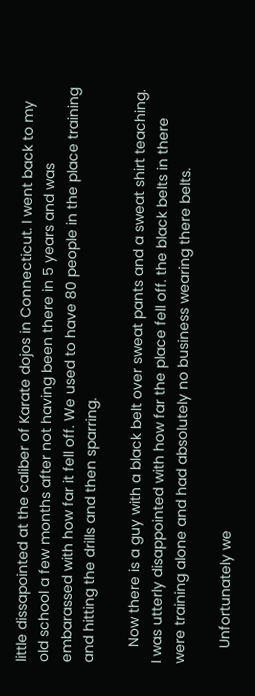little dissapointed at the caliber of Karate dojos in Connecticut. I went back to my old school a few months after not having been there in 5 years and was embarassed with how far it fell off. We used to have 80 people in the place training and hitting the drills and then sparring.

    Now there is a guy with a black belt over sweat pants and a sweat shirt teaching. I was utterly disappointed with how far the place fell off. the black belts in there were training alone and had absolutely no business wearing there belts.

    Unfortunately we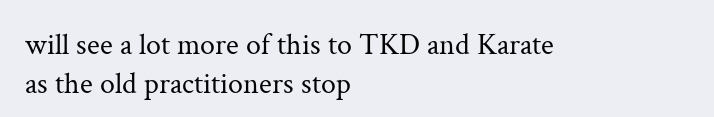will see a lot more of this to TKD and Karate as the old practitioners stop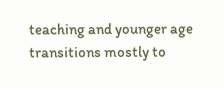teaching and younger age transitions mostly to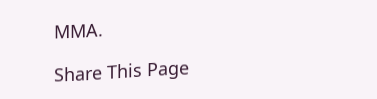MMA.

Share This Page